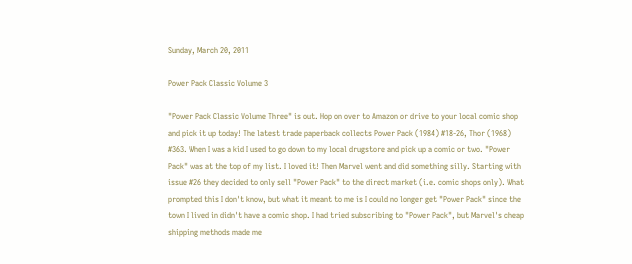Sunday, March 20, 2011

Power Pack Classic Volume 3

"Power Pack Classic Volume Three" is out. Hop on over to Amazon or drive to your local comic shop and pick it up today! The latest trade paperback collects Power Pack (1984) #18-26, Thor (1968) #363. When I was a kid I used to go down to my local drugstore and pick up a comic or two. "Power Pack" was at the top of my list. I loved it! Then Marvel went and did something silly. Starting with issue #26 they decided to only sell "Power Pack" to the direct market (i.e. comic shops only). What prompted this I don't know, but what it meant to me is I could no longer get "Power Pack" since the town I lived in didn't have a comic shop. I had tried subscribing to "Power Pack", but Marvel's cheap shipping methods made me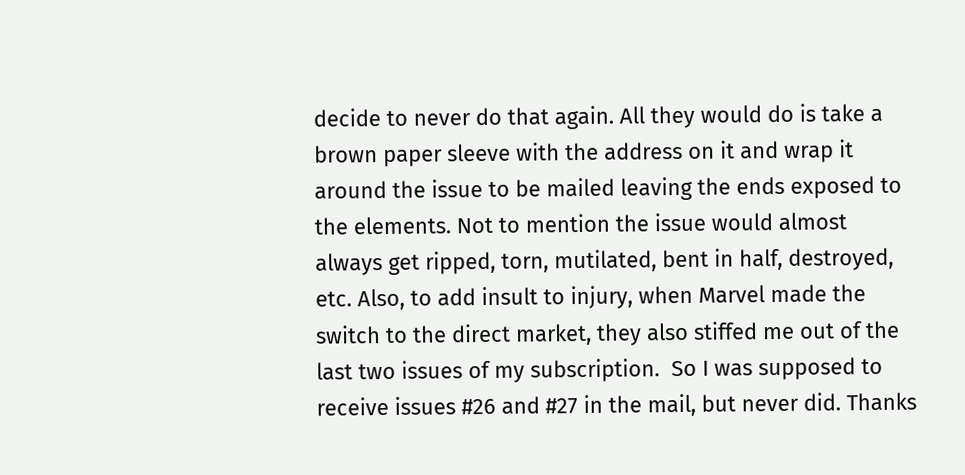decide to never do that again. All they would do is take a brown paper sleeve with the address on it and wrap it around the issue to be mailed leaving the ends exposed to the elements. Not to mention the issue would almost always get ripped, torn, mutilated, bent in half, destroyed, etc. Also, to add insult to injury, when Marvel made the switch to the direct market, they also stiffed me out of the last two issues of my subscription.  So I was supposed to receive issues #26 and #27 in the mail, but never did. Thanks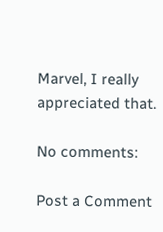Marvel, I really appreciated that.

No comments:

Post a Comment